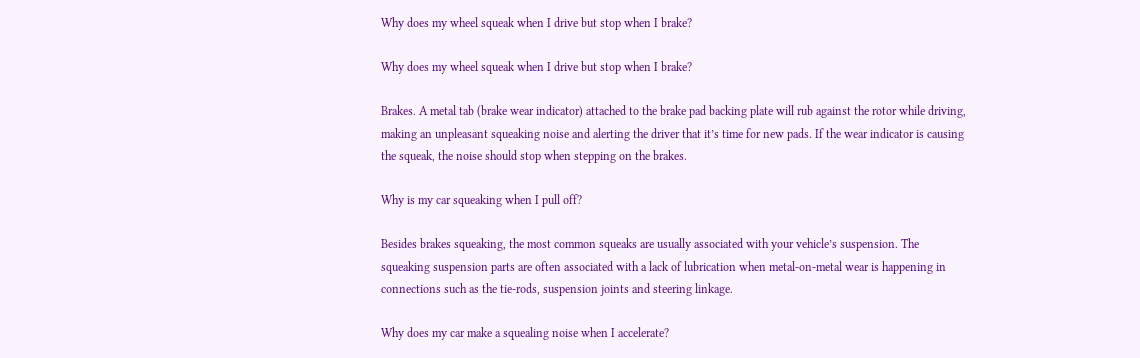Why does my wheel squeak when I drive but stop when I brake?

Why does my wheel squeak when I drive but stop when I brake?

Brakes. A metal tab (brake wear indicator) attached to the brake pad backing plate will rub against the rotor while driving, making an unpleasant squeaking noise and alerting the driver that it’s time for new pads. If the wear indicator is causing the squeak, the noise should stop when stepping on the brakes.

Why is my car squeaking when I pull off?

Besides brakes squeaking, the most common squeaks are usually associated with your vehicle’s suspension. The squeaking suspension parts are often associated with a lack of lubrication when metal-on-metal wear is happening in connections such as the tie-rods, suspension joints and steering linkage.

Why does my car make a squealing noise when I accelerate?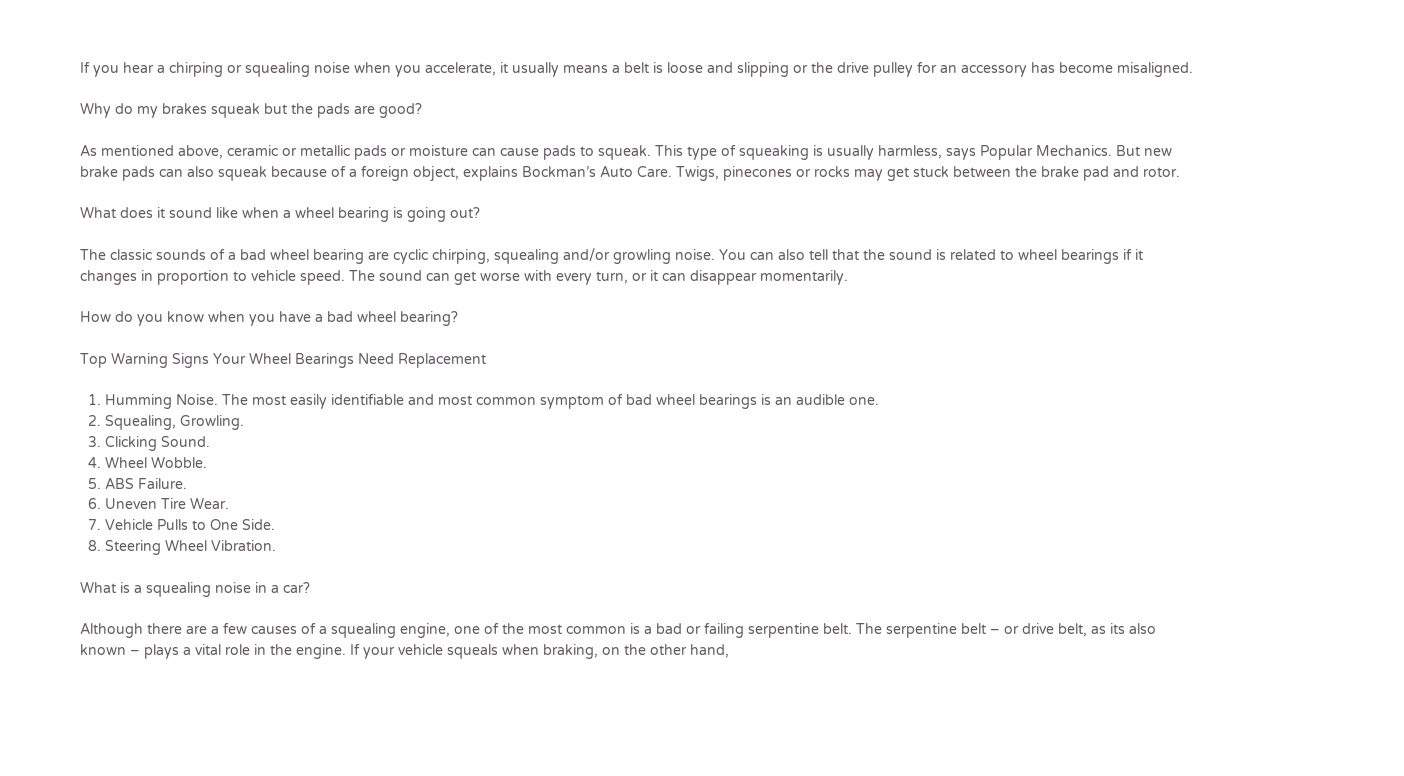If you hear a chirping or squealing noise when you accelerate, it usually means a belt is loose and slipping or the drive pulley for an accessory has become misaligned.

Why do my brakes squeak but the pads are good?

As mentioned above, ceramic or metallic pads or moisture can cause pads to squeak. This type of squeaking is usually harmless, says Popular Mechanics. But new brake pads can also squeak because of a foreign object, explains Bockman’s Auto Care. Twigs, pinecones or rocks may get stuck between the brake pad and rotor.

What does it sound like when a wheel bearing is going out?

The classic sounds of a bad wheel bearing are cyclic chirping, squealing and/or growling noise. You can also tell that the sound is related to wheel bearings if it changes in proportion to vehicle speed. The sound can get worse with every turn, or it can disappear momentarily.

How do you know when you have a bad wheel bearing?

Top Warning Signs Your Wheel Bearings Need Replacement

  1. Humming Noise. The most easily identifiable and most common symptom of bad wheel bearings is an audible one.
  2. Squealing, Growling.
  3. Clicking Sound.
  4. Wheel Wobble.
  5. ABS Failure.
  6. Uneven Tire Wear.
  7. Vehicle Pulls to One Side.
  8. Steering Wheel Vibration.

What is a squealing noise in a car?

Although there are a few causes of a squealing engine, one of the most common is a bad or failing serpentine belt. The serpentine belt – or drive belt, as its also known – plays a vital role in the engine. If your vehicle squeals when braking, on the other hand,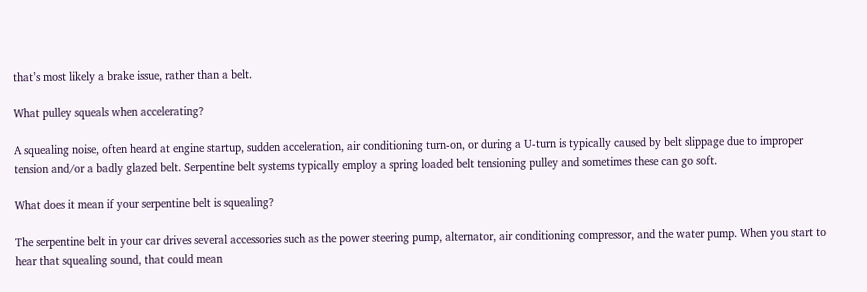that’s most likely a brake issue, rather than a belt.

What pulley squeals when accelerating?

A squealing noise, often heard at engine startup, sudden acceleration, air conditioning turn-on, or during a U-turn is typically caused by belt slippage due to improper tension and/or a badly glazed belt. Serpentine belt systems typically employ a spring loaded belt tensioning pulley and sometimes these can go soft.

What does it mean if your serpentine belt is squealing?

The serpentine belt in your car drives several accessories such as the power steering pump, alternator, air conditioning compressor, and the water pump. When you start to hear that squealing sound, that could mean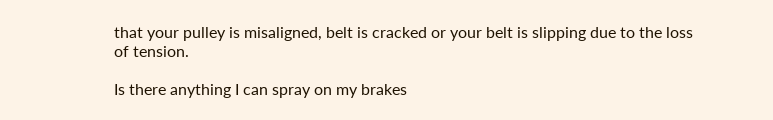that your pulley is misaligned, belt is cracked or your belt is slipping due to the loss of tension.

Is there anything I can spray on my brakes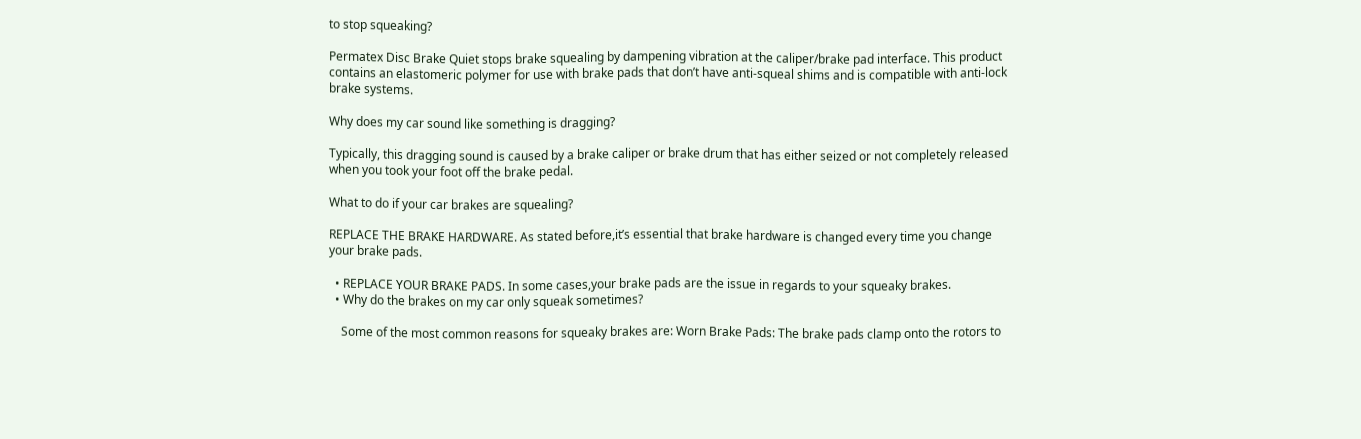to stop squeaking?

Permatex Disc Brake Quiet stops brake squealing by dampening vibration at the caliper/brake pad interface. This product contains an elastomeric polymer for use with brake pads that don’t have anti-squeal shims and is compatible with anti-lock brake systems.

Why does my car sound like something is dragging?

Typically, this dragging sound is caused by a brake caliper or brake drum that has either seized or not completely released when you took your foot off the brake pedal.

What to do if your car brakes are squealing?

REPLACE THE BRAKE HARDWARE. As stated before,it’s essential that brake hardware is changed every time you change your brake pads.

  • REPLACE YOUR BRAKE PADS. In some cases,your brake pads are the issue in regards to your squeaky brakes.
  • Why do the brakes on my car only squeak sometimes?

    Some of the most common reasons for squeaky brakes are: Worn Brake Pads: The brake pads clamp onto the rotors to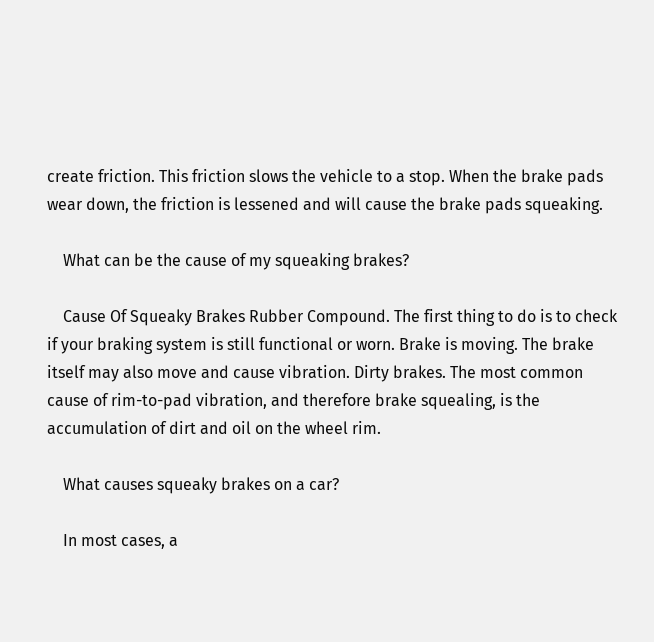create friction. This friction slows the vehicle to a stop. When the brake pads wear down, the friction is lessened and will cause the brake pads squeaking.

    What can be the cause of my squeaking brakes?

    Cause Of Squeaky Brakes Rubber Compound. The first thing to do is to check if your braking system is still functional or worn. Brake is moving. The brake itself may also move and cause vibration. Dirty brakes. The most common cause of rim-to-pad vibration, and therefore brake squealing, is the accumulation of dirt and oil on the wheel rim.

    What causes squeaky brakes on a car?

    In most cases, a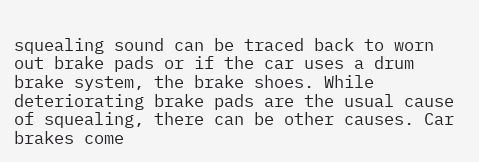squealing sound can be traced back to worn out brake pads or if the car uses a drum brake system, the brake shoes. While deteriorating brake pads are the usual cause of squealing, there can be other causes. Car brakes come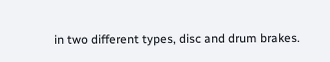in two different types, disc and drum brakes.